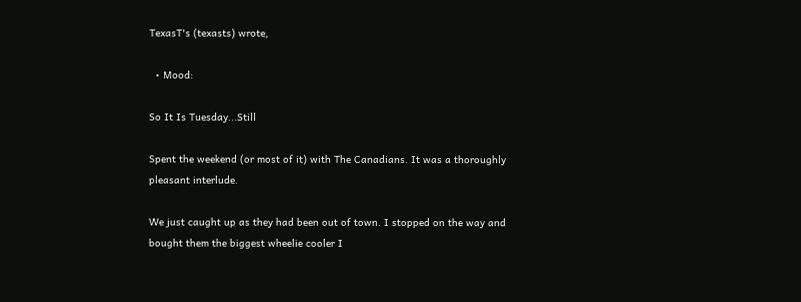TexasT's (texasts) wrote,

  • Mood:

So It Is Tuesday...Still

Spent the weekend (or most of it) with The Canadians. It was a thoroughly pleasant interlude.

We just caught up as they had been out of town. I stopped on the way and bought them the biggest wheelie cooler I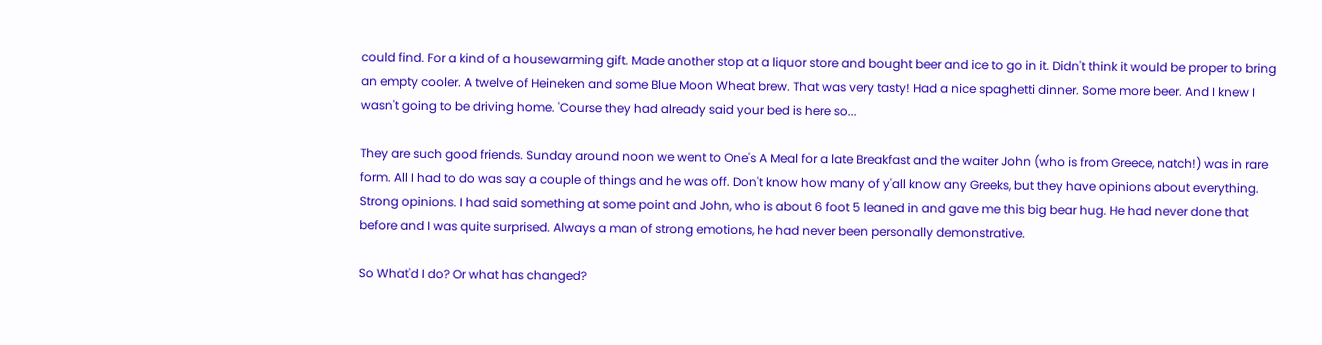could find. For a kind of a housewarming gift. Made another stop at a liquor store and bought beer and ice to go in it. Didn't think it would be proper to bring an empty cooler. A twelve of Heineken and some Blue Moon Wheat brew. That was very tasty! Had a nice spaghetti dinner. Some more beer. And I knew I wasn't going to be driving home. 'Course they had already said your bed is here so...

They are such good friends. Sunday around noon we went to One's A Meal for a late Breakfast and the waiter John (who is from Greece, natch!) was in rare form. All I had to do was say a couple of things and he was off. Don't know how many of y'all know any Greeks, but they have opinions about everything. Strong opinions. I had said something at some point and John, who is about 6 foot 5 leaned in and gave me this big bear hug. He had never done that before and I was quite surprised. Always a man of strong emotions, he had never been personally demonstrative.

So What'd I do? Or what has changed?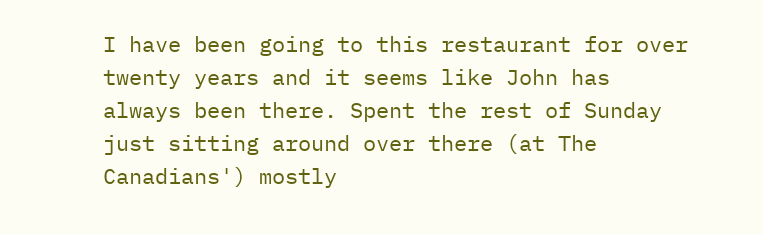I have been going to this restaurant for over twenty years and it seems like John has always been there. Spent the rest of Sunday just sitting around over there (at The Canadians') mostly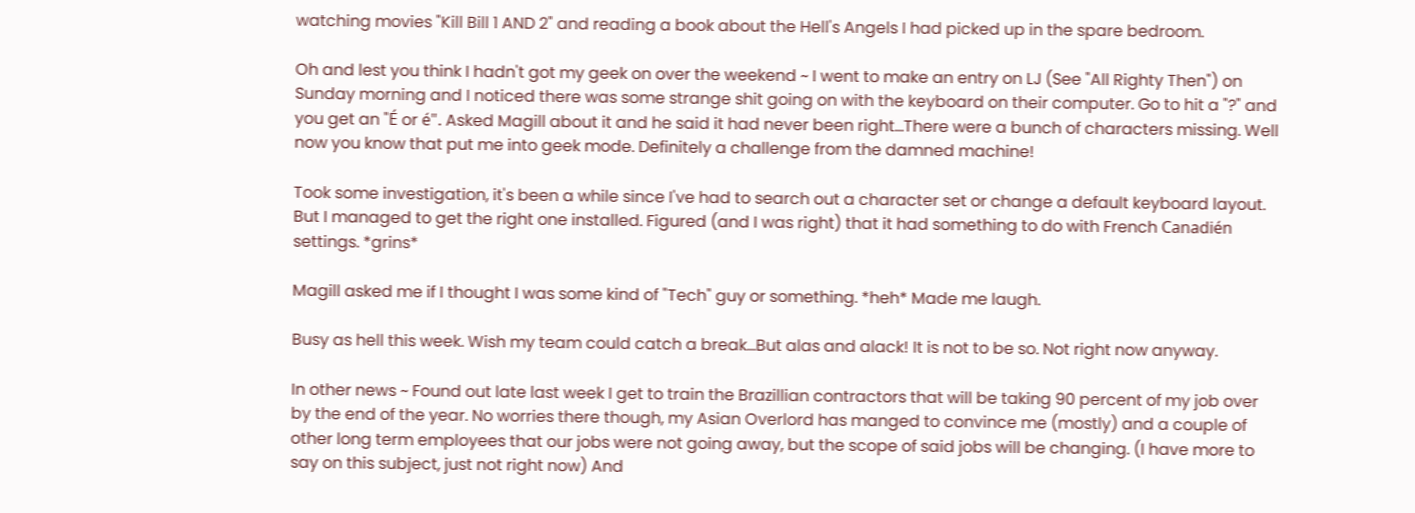watching movies "Kill Bill 1 AND 2" and reading a book about the Hell's Angels I had picked up in the spare bedroom.

Oh and lest you think I hadn't got my geek on over the weekend ~ I went to make an entry on LJ (See "All Righty Then") on Sunday morning and I noticed there was some strange shit going on with the keyboard on their computer. Go to hit a "?" and you get an "É or é". Asked Magill about it and he said it had never been right...There were a bunch of characters missing. Well now you know that put me into geek mode. Definitely a challenge from the damned machine!

Took some investigation, it's been a while since I've had to search out a character set or change a default keyboard layout. But I managed to get the right one installed. Figured (and I was right) that it had something to do with French Canadién settings. *grins*

Magill asked me if I thought I was some kind of "Tech" guy or something. *heh* Made me laugh.

Busy as hell this week. Wish my team could catch a break...But alas and alack! It is not to be so. Not right now anyway.

In other news ~ Found out late last week I get to train the Brazillian contractors that will be taking 90 percent of my job over by the end of the year. No worries there though, my Asian Overlord has manged to convince me (mostly) and a couple of other long term employees that our jobs were not going away, but the scope of said jobs will be changing. (I have more to say on this subject, just not right now) And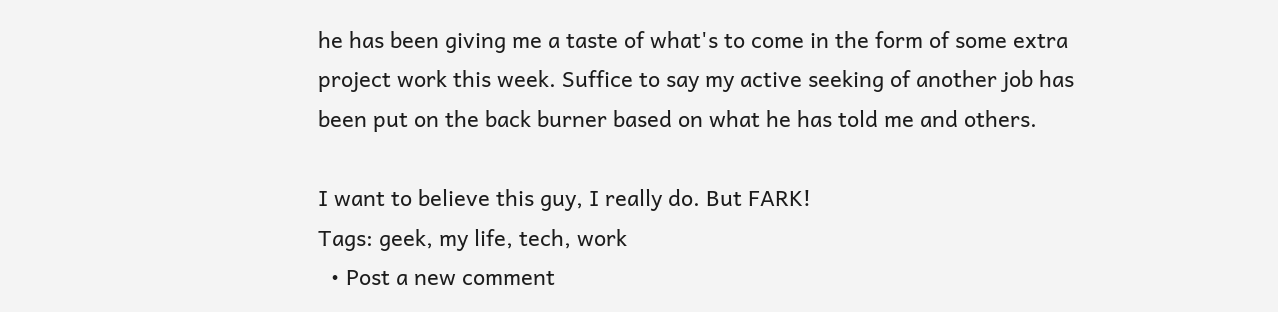he has been giving me a taste of what's to come in the form of some extra project work this week. Suffice to say my active seeking of another job has been put on the back burner based on what he has told me and others.

I want to believe this guy, I really do. But FARK!
Tags: geek, my life, tech, work
  • Post a new comment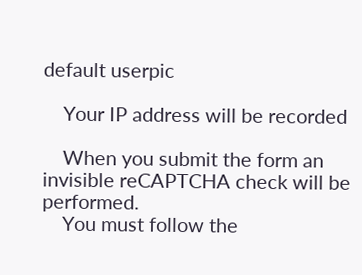default userpic

    Your IP address will be recorded

    When you submit the form an invisible reCAPTCHA check will be performed.
    You must follow the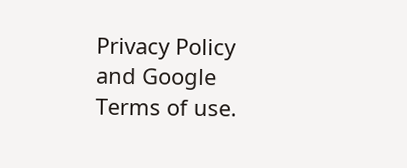Privacy Policy and Google Terms of use.